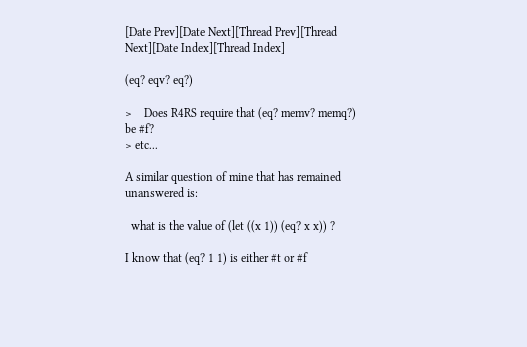[Date Prev][Date Next][Thread Prev][Thread Next][Date Index][Thread Index]

(eq? eqv? eq?)

>    Does R4RS require that (eq? memv? memq?) be #f?
> etc...

A similar question of mine that has remained unanswered is:

  what is the value of (let ((x 1)) (eq? x x)) ?

I know that (eq? 1 1) is either #t or #f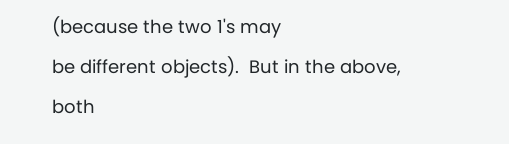(because the two 1's may
be different objects).  But in the above, both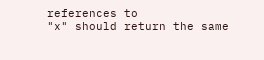references to
"x" should return the same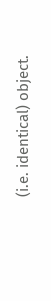(i.e. identical) object.